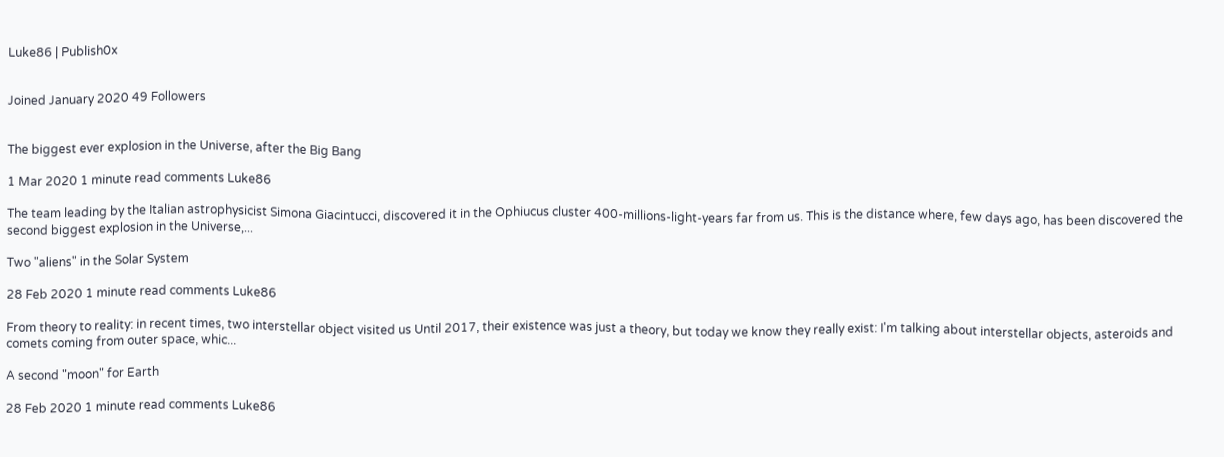Luke86 | Publish0x


Joined January 2020 49 Followers


The biggest ever explosion in the Universe, after the Big Bang

1 Mar 2020 1 minute read comments Luke86

The team leading by the Italian astrophysicist Simona Giacintucci, discovered it in the Ophiucus cluster 400-millions-light-years far from us. This is the distance where, few days ago, has been discovered the second biggest explosion in the Universe,...

Two "aliens" in the Solar System

28 Feb 2020 1 minute read comments Luke86

From theory to reality: in recent times, two interstellar object visited us Until 2017, their existence was just a theory, but today we know they really exist: I'm talking about interstellar objects, asteroids and comets coming from outer space, whic...

A second "moon" for Earth

28 Feb 2020 1 minute read comments Luke86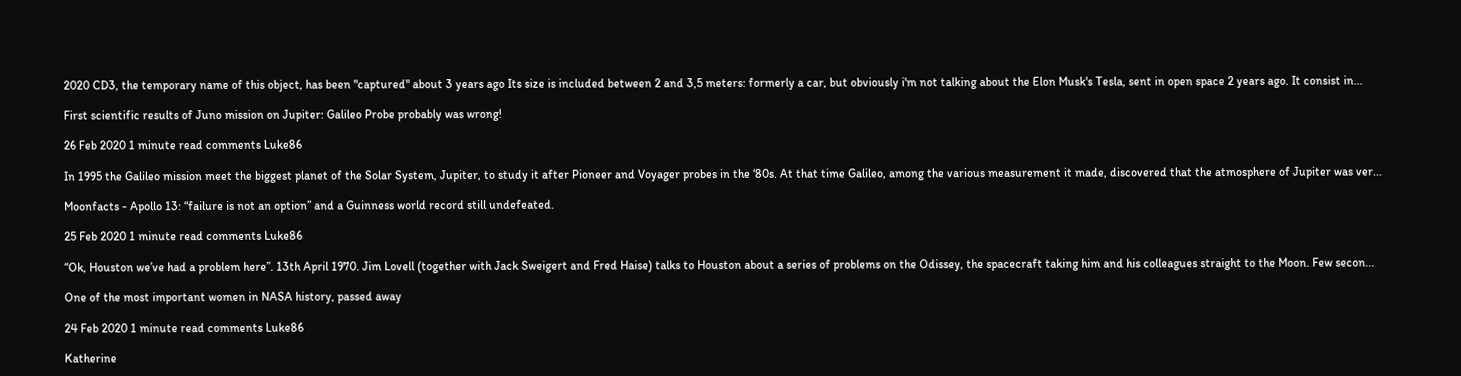2020 CD3, the temporary name of this object, has been "captured" about 3 years ago Its size is included between 2 and 3,5 meters: formerly a car, but obviously i'm not talking about the Elon Musk's Tesla, sent in open space 2 years ago. It consist in...

First scientific results of Juno mission on Jupiter: Galileo Probe probably was wrong!

26 Feb 2020 1 minute read comments Luke86

In 1995 the Galileo mission meet the biggest planet of the Solar System, Jupiter, to study it after Pioneer and Voyager probes in the ‘80s. At that time Galileo, among the various measurement it made, discovered that the atmosphere of Jupiter was ver...

Moonfacts - Apollo 13: “failure is not an option” and a Guinness world record still undefeated.

25 Feb 2020 1 minute read comments Luke86

“Ok, Houston we’ve had a problem here”. 13th April 1970. Jim Lovell (together with Jack Sweigert and Fred Haise) talks to Houston about a series of problems on the Odissey, the spacecraft taking him and his colleagues straight to the Moon. Few secon...

One of the most important women in NASA history, passed away

24 Feb 2020 1 minute read comments Luke86

Katherine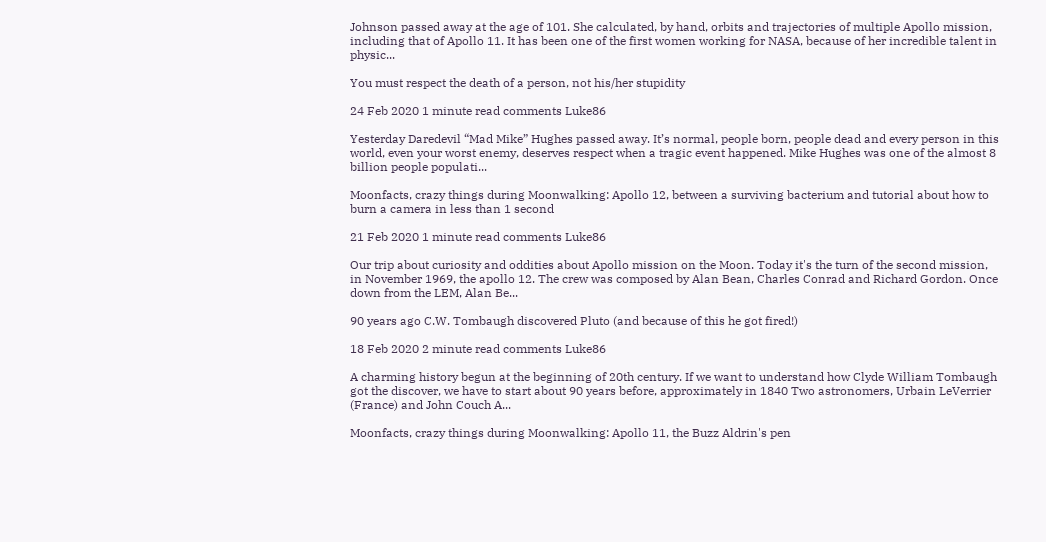Johnson passed away at the age of 101. She calculated, by hand, orbits and trajectories of multiple Apollo mission, including that of Apollo 11. It has been one of the first women working for NASA, because of her incredible talent in physic...

You must respect the death of a person, not his/her stupidity

24 Feb 2020 1 minute read comments Luke86

Yesterday Daredevil “Mad Mike” Hughes passed away. It’s normal, people born, people dead and every person in this world, even your worst enemy, deserves respect when a tragic event happened. Mike Hughes was one of the almost 8 billion people populati...

Moonfacts, crazy things during Moonwalking: Apollo 12, between a surviving bacterium and tutorial about how to burn a camera in less than 1 second

21 Feb 2020 1 minute read comments Luke86

Our trip about curiosity and oddities about Apollo mission on the Moon. Today it's the turn of the second mission, in November 1969, the apollo 12. The crew was composed by Alan Bean, Charles Conrad and Richard Gordon. Once down from the LEM, Alan Be...

90 years ago C.W. Tombaugh discovered Pluto (and because of this he got fired!)

18 Feb 2020 2 minute read comments Luke86

A charming history begun at the beginning of 20th century. If we want to understand how Clyde William Tombaugh got the discover, we have to start about 90 years before, approximately in 1840 Two astronomers, Urbain LeVerrier (France) and John Couch A...

Moonfacts, crazy things during Moonwalking: Apollo 11, the Buzz Aldrin's pen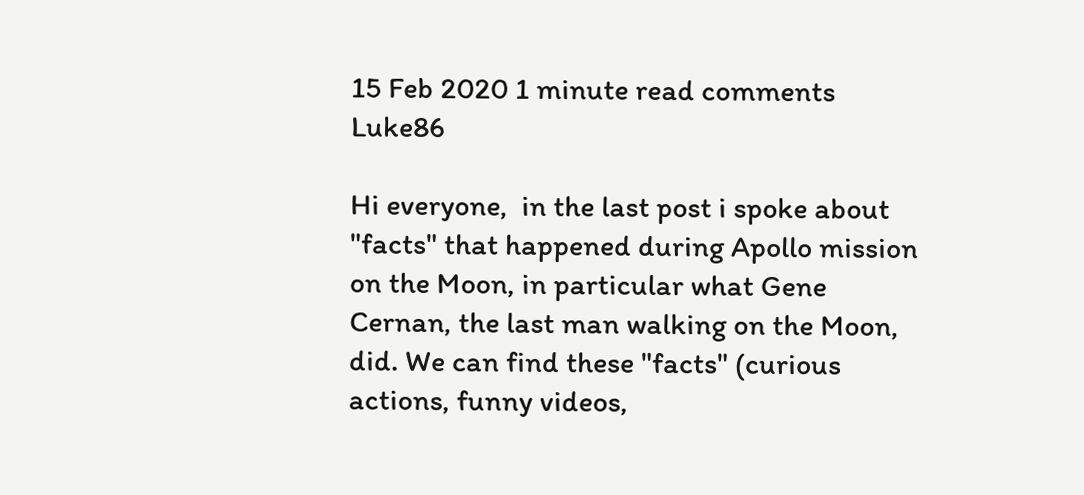15 Feb 2020 1 minute read comments Luke86

Hi everyone,  in the last post i spoke about "facts" that happened during Apollo mission on the Moon, in particular what Gene Cernan, the last man walking on the Moon, did. We can find these "facts" (curious actions, funny videos,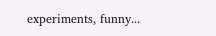experiments, funny...